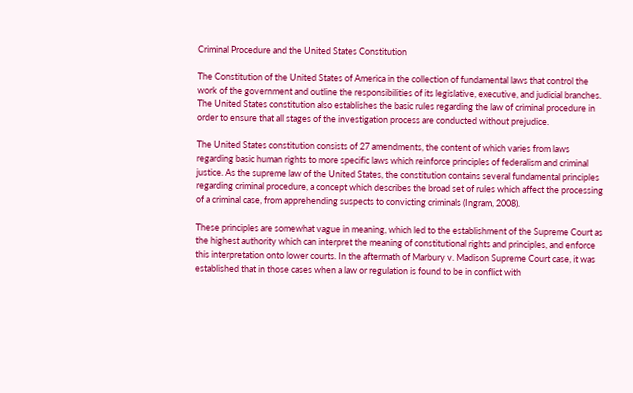Criminal Procedure and the United States Constitution

The Constitution of the United States of America in the collection of fundamental laws that control the work of the government and outline the responsibilities of its legislative, executive, and judicial branches. The United States constitution also establishes the basic rules regarding the law of criminal procedure in order to ensure that all stages of the investigation process are conducted without prejudice.

The United States constitution consists of 27 amendments, the content of which varies from laws regarding basic human rights to more specific laws which reinforce principles of federalism and criminal justice. As the supreme law of the United States, the constitution contains several fundamental principles regarding criminal procedure, a concept which describes the broad set of rules which affect the processing of a criminal case, from apprehending suspects to convicting criminals (Ingram, 2008).

These principles are somewhat vague in meaning, which led to the establishment of the Supreme Court as the highest authority which can interpret the meaning of constitutional rights and principles, and enforce this interpretation onto lower courts. In the aftermath of Marbury v. Madison Supreme Court case, it was established that in those cases when a law or regulation is found to be in conflict with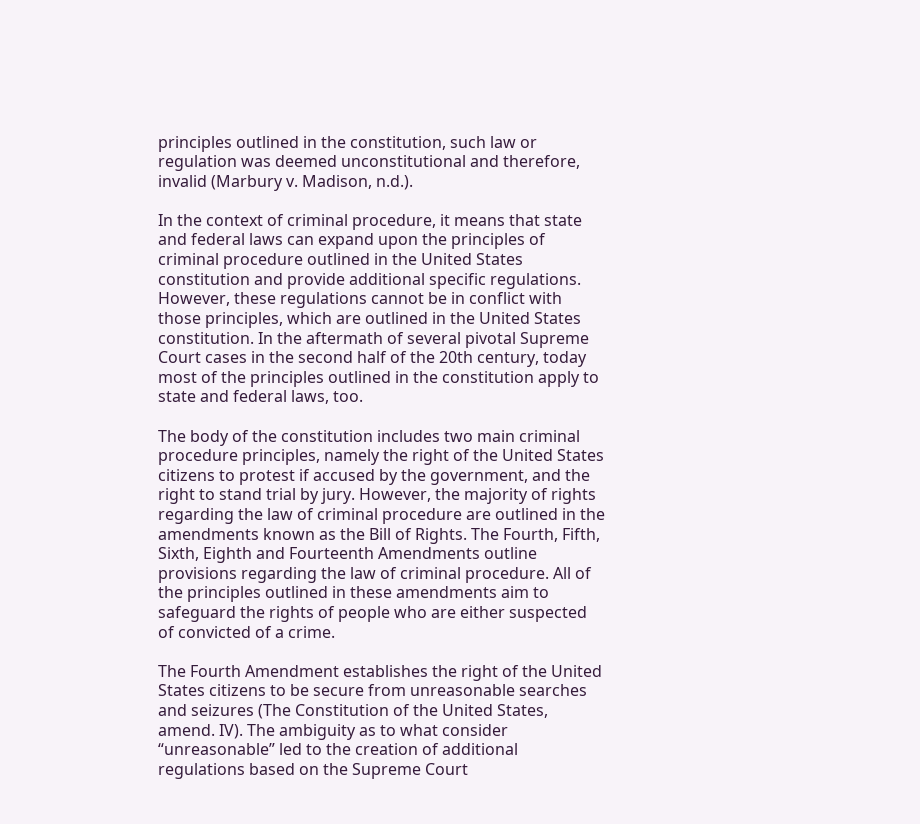principles outlined in the constitution, such law or regulation was deemed unconstitutional and therefore, invalid (Marbury v. Madison, n.d.).

In the context of criminal procedure, it means that state and federal laws can expand upon the principles of criminal procedure outlined in the United States constitution and provide additional specific regulations. However, these regulations cannot be in conflict with those principles, which are outlined in the United States constitution. In the aftermath of several pivotal Supreme Court cases in the second half of the 20th century, today most of the principles outlined in the constitution apply to state and federal laws, too.

The body of the constitution includes two main criminal procedure principles, namely the right of the United States citizens to protest if accused by the government, and the right to stand trial by jury. However, the majority of rights regarding the law of criminal procedure are outlined in the amendments known as the Bill of Rights. The Fourth, Fifth, Sixth, Eighth and Fourteenth Amendments outline provisions regarding the law of criminal procedure. All of the principles outlined in these amendments aim to safeguard the rights of people who are either suspected of convicted of a crime.

The Fourth Amendment establishes the right of the United States citizens to be secure from unreasonable searches and seizures (The Constitution of the United States, amend. IV). The ambiguity as to what consider “unreasonable” led to the creation of additional regulations based on the Supreme Court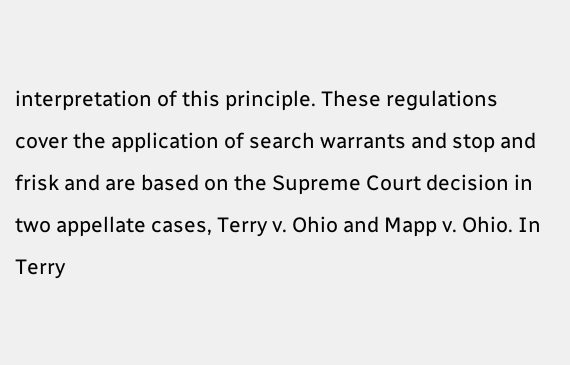interpretation of this principle. These regulations cover the application of search warrants and stop and frisk and are based on the Supreme Court decision in two appellate cases, Terry v. Ohio and Mapp v. Ohio. In Terry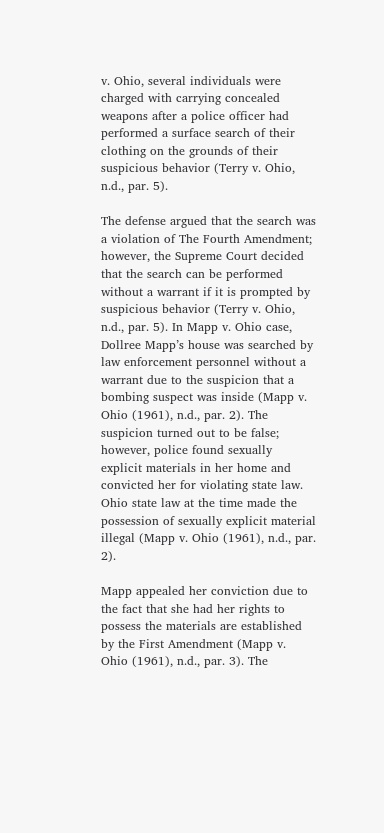v. Ohio, several individuals were charged with carrying concealed weapons after a police officer had performed a surface search of their clothing on the grounds of their suspicious behavior (Terry v. Ohio, n.d., par. 5).

The defense argued that the search was a violation of The Fourth Amendment; however, the Supreme Court decided that the search can be performed without a warrant if it is prompted by suspicious behavior (Terry v. Ohio, n.d., par. 5). In Mapp v. Ohio case, Dollree Mapp’s house was searched by law enforcement personnel without a warrant due to the suspicion that a bombing suspect was inside (Mapp v. Ohio (1961), n.d., par. 2). The suspicion turned out to be false; however, police found sexually explicit materials in her home and convicted her for violating state law. Ohio state law at the time made the possession of sexually explicit material illegal (Mapp v. Ohio (1961), n.d., par. 2).

Mapp appealed her conviction due to the fact that she had her rights to possess the materials are established by the First Amendment (Mapp v. Ohio (1961), n.d., par. 3). The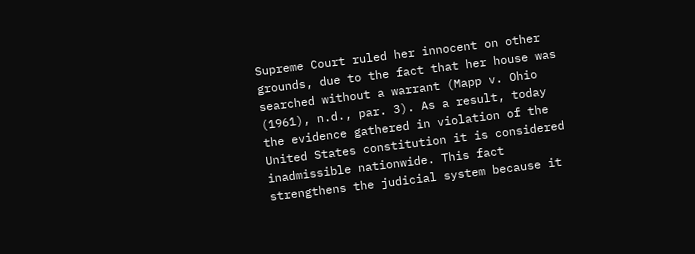Supreme Court ruled her innocent on other grounds, due to the fact that her house was searched without a warrant (Mapp v. Ohio (1961), n.d., par. 3). As a result, today the evidence gathered in violation of the United States constitution it is considered inadmissible nationwide. This fact strengthens the judicial system because it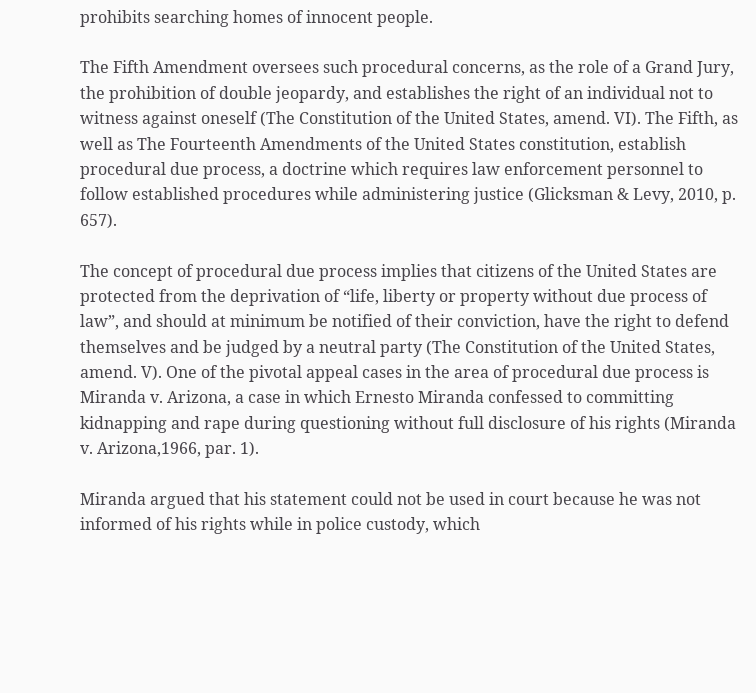prohibits searching homes of innocent people.

The Fifth Amendment oversees such procedural concerns, as the role of a Grand Jury, the prohibition of double jeopardy, and establishes the right of an individual not to witness against oneself (The Constitution of the United States, amend. VI). The Fifth, as well as The Fourteenth Amendments of the United States constitution, establish procedural due process, a doctrine which requires law enforcement personnel to follow established procedures while administering justice (Glicksman & Levy, 2010, p. 657).

The concept of procedural due process implies that citizens of the United States are protected from the deprivation of “life, liberty or property without due process of law”, and should at minimum be notified of their conviction, have the right to defend themselves and be judged by a neutral party (The Constitution of the United States, amend. V). One of the pivotal appeal cases in the area of procedural due process is Miranda v. Arizona, a case in which Ernesto Miranda confessed to committing kidnapping and rape during questioning without full disclosure of his rights (Miranda v. Arizona,1966, par. 1).

Miranda argued that his statement could not be used in court because he was not informed of his rights while in police custody, which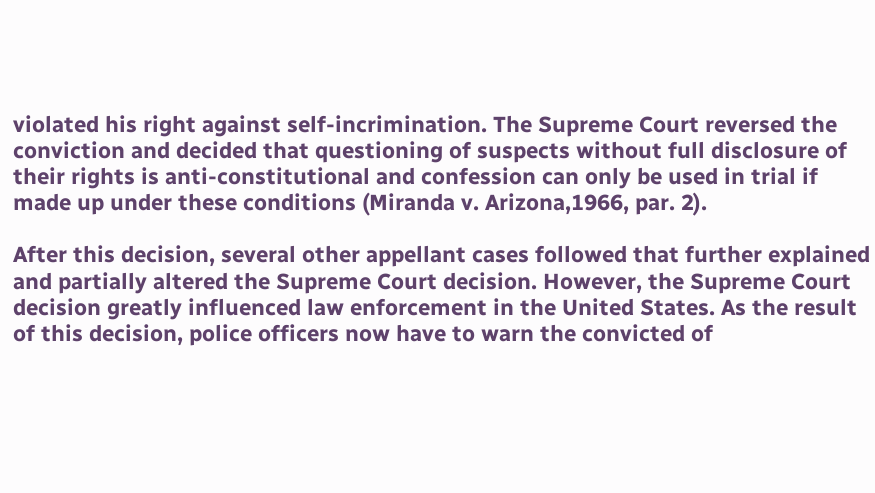violated his right against self-incrimination. The Supreme Court reversed the conviction and decided that questioning of suspects without full disclosure of their rights is anti-constitutional and confession can only be used in trial if made up under these conditions (Miranda v. Arizona,1966, par. 2).

After this decision, several other appellant cases followed that further explained and partially altered the Supreme Court decision. However, the Supreme Court decision greatly influenced law enforcement in the United States. As the result of this decision, police officers now have to warn the convicted of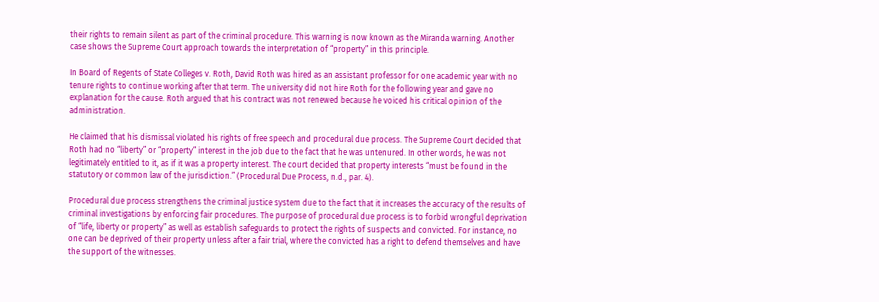their rights to remain silent as part of the criminal procedure. This warning is now known as the Miranda warning. Another case shows the Supreme Court approach towards the interpretation of “property” in this principle.

In Board of Regents of State Colleges v. Roth, David Roth was hired as an assistant professor for one academic year with no tenure rights to continue working after that term. The university did not hire Roth for the following year and gave no explanation for the cause. Roth argued that his contract was not renewed because he voiced his critical opinion of the administration.

He claimed that his dismissal violated his rights of free speech and procedural due process. The Supreme Court decided that Roth had no “liberty” or “property” interest in the job due to the fact that he was untenured. In other words, he was not legitimately entitled to it, as if it was a property interest. The court decided that property interests “must be found in the statutory or common law of the jurisdiction.” (Procedural Due Process, n.d., par. 4).

Procedural due process strengthens the criminal justice system due to the fact that it increases the accuracy of the results of criminal investigations by enforcing fair procedures. The purpose of procedural due process is to forbid wrongful deprivation of “life, liberty or property” as well as establish safeguards to protect the rights of suspects and convicted. For instance, no one can be deprived of their property unless after a fair trial, where the convicted has a right to defend themselves and have the support of the witnesses.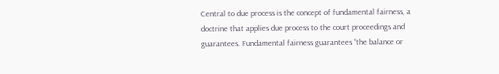Central to due process is the concept of fundamental fairness, a doctrine that applies due process to the court proceedings and guarantees. Fundamental fairness guarantees “the balance or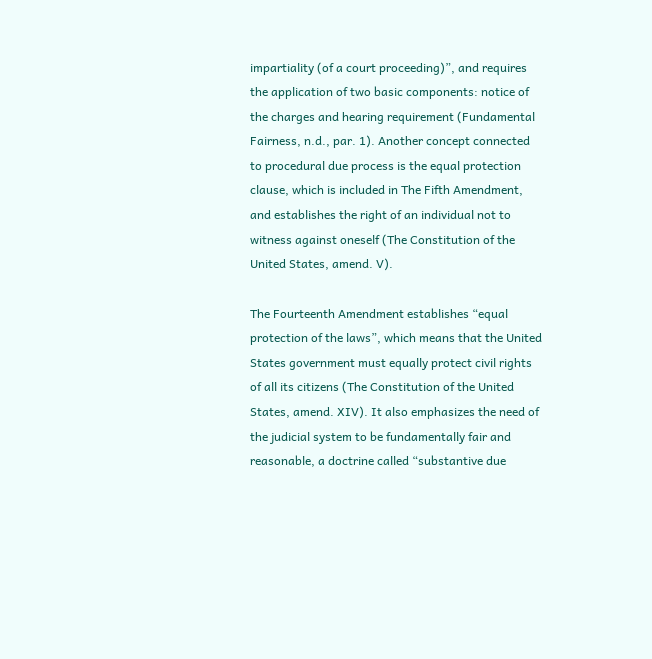impartiality (of a court proceeding)”, and requires the application of two basic components: notice of the charges and hearing requirement (Fundamental Fairness, n.d., par. 1). Another concept connected to procedural due process is the equal protection clause, which is included in The Fifth Amendment, and establishes the right of an individual not to witness against oneself (The Constitution of the United States, amend. V).

The Fourteenth Amendment establishes “equal protection of the laws”, which means that the United States government must equally protect civil rights of all its citizens (The Constitution of the United States, amend. XIV). It also emphasizes the need of the judicial system to be fundamentally fair and reasonable, a doctrine called “substantive due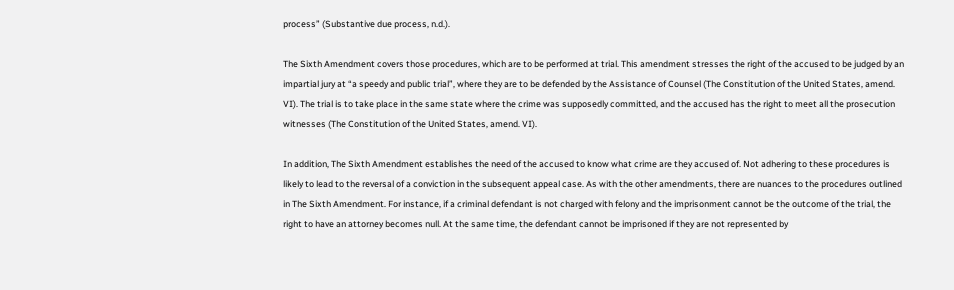process” (Substantive due process, n.d.).

The Sixth Amendment covers those procedures, which are to be performed at trial. This amendment stresses the right of the accused to be judged by an impartial jury at “a speedy and public trial”, where they are to be defended by the Assistance of Counsel (The Constitution of the United States, amend. VI). The trial is to take place in the same state where the crime was supposedly committed, and the accused has the right to meet all the prosecution witnesses (The Constitution of the United States, amend. VI).

In addition, The Sixth Amendment establishes the need of the accused to know what crime are they accused of. Not adhering to these procedures is likely to lead to the reversal of a conviction in the subsequent appeal case. As with the other amendments, there are nuances to the procedures outlined in The Sixth Amendment. For instance, if a criminal defendant is not charged with felony and the imprisonment cannot be the outcome of the trial, the right to have an attorney becomes null. At the same time, the defendant cannot be imprisoned if they are not represented by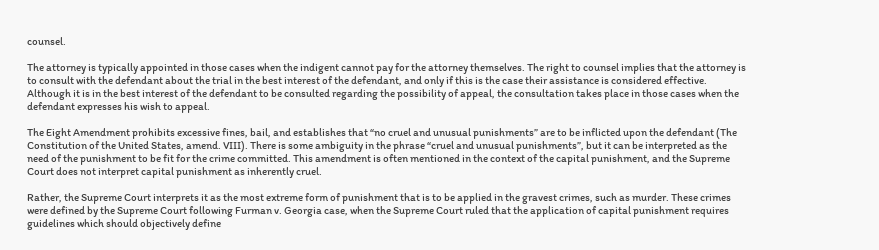counsel.

The attorney is typically appointed in those cases when the indigent cannot pay for the attorney themselves. The right to counsel implies that the attorney is to consult with the defendant about the trial in the best interest of the defendant, and only if this is the case their assistance is considered effective. Although it is in the best interest of the defendant to be consulted regarding the possibility of appeal, the consultation takes place in those cases when the defendant expresses his wish to appeal.

The Eight Amendment prohibits excessive fines, bail, and establishes that “no cruel and unusual punishments” are to be inflicted upon the defendant (The Constitution of the United States, amend. VIII). There is some ambiguity in the phrase “cruel and unusual punishments”, but it can be interpreted as the need of the punishment to be fit for the crime committed. This amendment is often mentioned in the context of the capital punishment, and the Supreme Court does not interpret capital punishment as inherently cruel.

Rather, the Supreme Court interprets it as the most extreme form of punishment that is to be applied in the gravest crimes, such as murder. These crimes were defined by the Supreme Court following Furman v. Georgia case, when the Supreme Court ruled that the application of capital punishment requires guidelines which should objectively define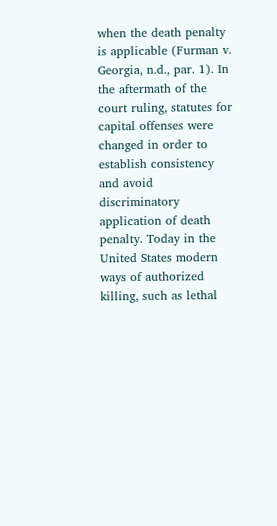when the death penalty is applicable (Furman v. Georgia, n.d., par. 1). In the aftermath of the court ruling, statutes for capital offenses were changed in order to establish consistency and avoid discriminatory application of death penalty. Today in the United States modern ways of authorized killing, such as lethal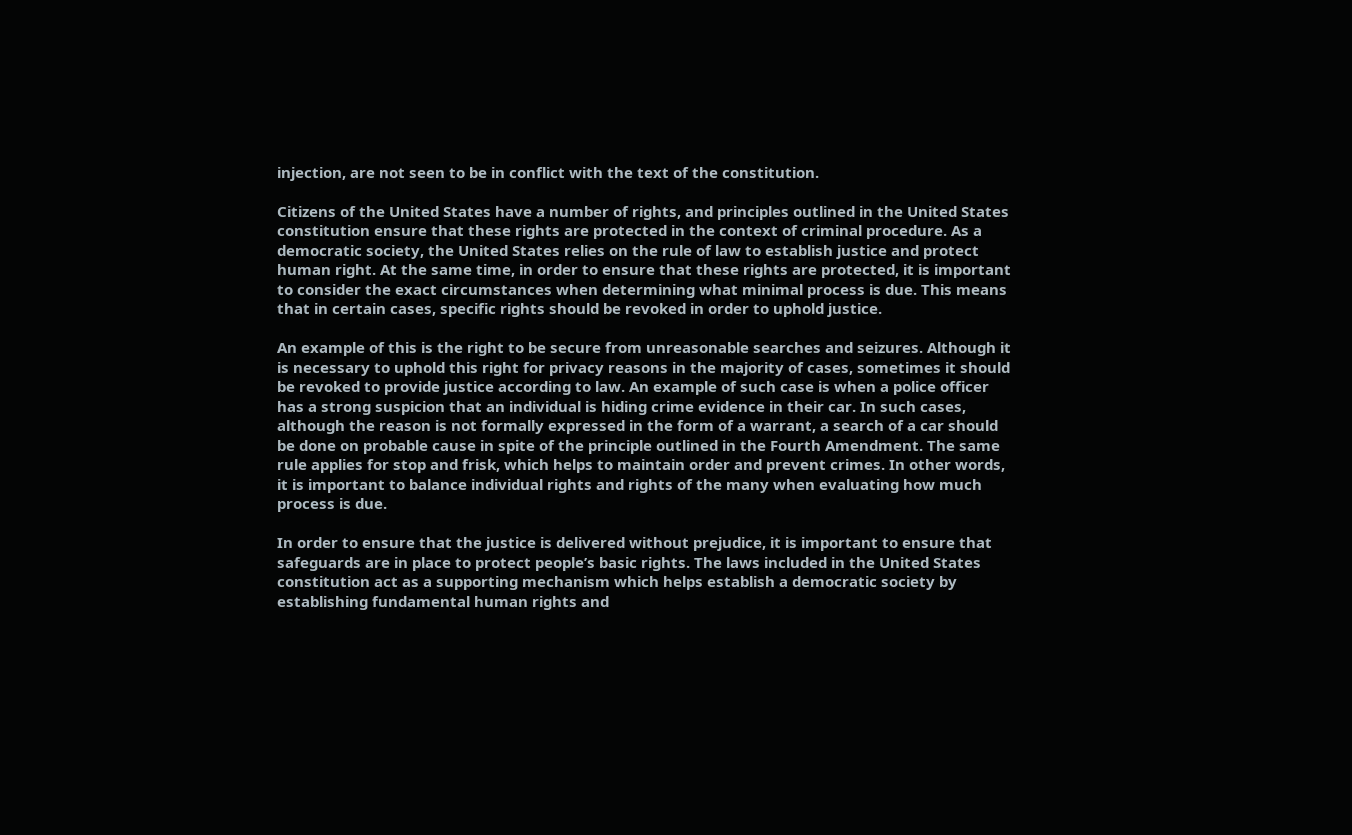injection, are not seen to be in conflict with the text of the constitution.

Citizens of the United States have a number of rights, and principles outlined in the United States constitution ensure that these rights are protected in the context of criminal procedure. As a democratic society, the United States relies on the rule of law to establish justice and protect human right. At the same time, in order to ensure that these rights are protected, it is important to consider the exact circumstances when determining what minimal process is due. This means that in certain cases, specific rights should be revoked in order to uphold justice.

An example of this is the right to be secure from unreasonable searches and seizures. Although it is necessary to uphold this right for privacy reasons in the majority of cases, sometimes it should be revoked to provide justice according to law. An example of such case is when a police officer has a strong suspicion that an individual is hiding crime evidence in their car. In such cases, although the reason is not formally expressed in the form of a warrant, a search of a car should be done on probable cause in spite of the principle outlined in the Fourth Amendment. The same rule applies for stop and frisk, which helps to maintain order and prevent crimes. In other words, it is important to balance individual rights and rights of the many when evaluating how much process is due.

In order to ensure that the justice is delivered without prejudice, it is important to ensure that safeguards are in place to protect people’s basic rights. The laws included in the United States constitution act as a supporting mechanism which helps establish a democratic society by establishing fundamental human rights and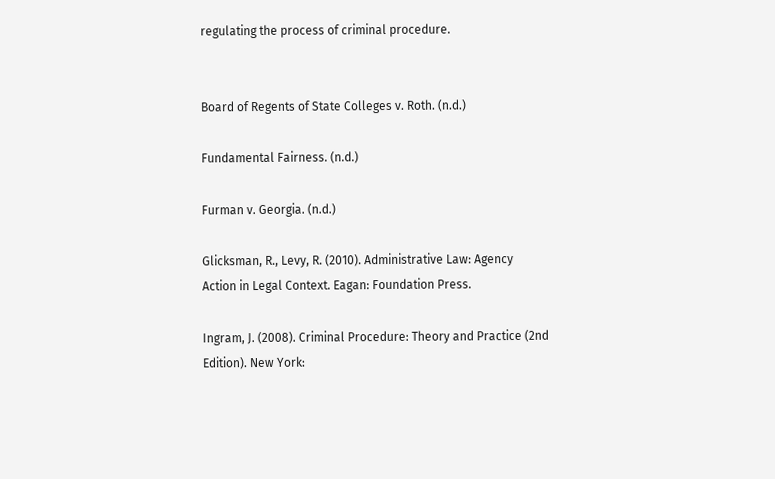regulating the process of criminal procedure.


Board of Regents of State Colleges v. Roth. (n.d.)

Fundamental Fairness. (n.d.)

Furman v. Georgia. (n.d.)

Glicksman, R., Levy, R. (2010). Administrative Law: Agency Action in Legal Context. Eagan: Foundation Press.

Ingram, J. (2008). Criminal Procedure: Theory and Practice (2nd Edition). New York: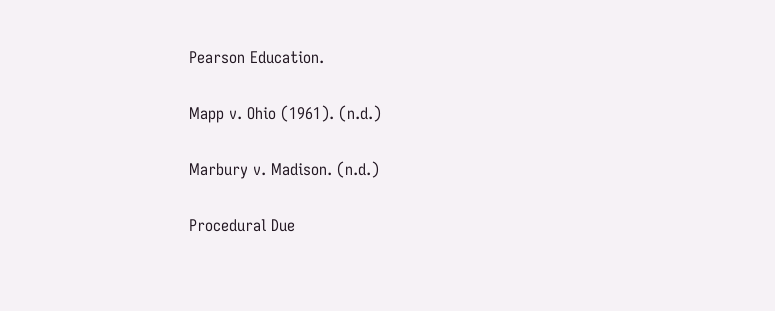Pearson Education.

Mapp v. Ohio (1961). (n.d.)

Marbury v. Madison. (n.d.)

Procedural Due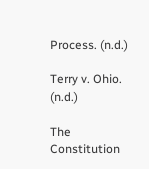Process. (n.d.)

Terry v. Ohio. (n.d.)

The Constitution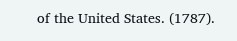of the United States. (1787).